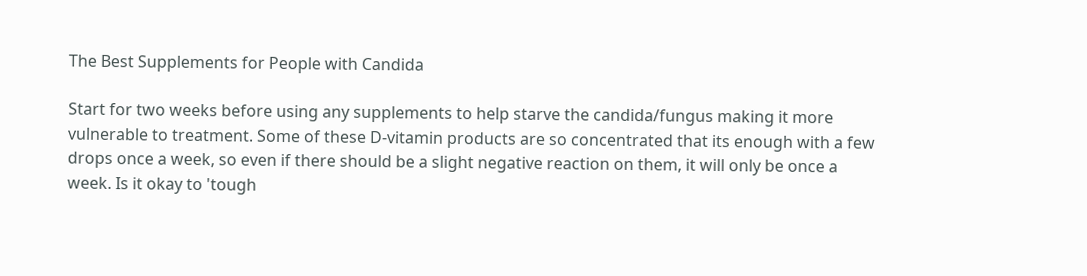The Best Supplements for People with Candida

Start for two weeks before using any supplements to help starve the candida/fungus making it more vulnerable to treatment. Some of these D-vitamin products are so concentrated that its enough with a few drops once a week, so even if there should be a slight negative reaction on them, it will only be once a week. Is it okay to 'tough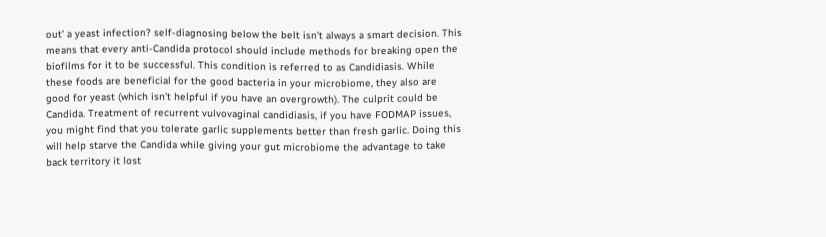out' a yeast infection? self-diagnosing below the belt isn't always a smart decision. This means that every anti-Candida protocol should include methods for breaking open the biofilms for it to be successful. This condition is referred to as Candidiasis. While these foods are beneficial for the good bacteria in your microbiome, they also are good for yeast (which isn’t helpful if you have an overgrowth). The culprit could be Candida. Treatment of recurrent vulvovaginal candidiasis, if you have FODMAP issues, you might find that you tolerate garlic supplements better than fresh garlic. Doing this will help starve the Candida while giving your gut microbiome the advantage to take back territory it lost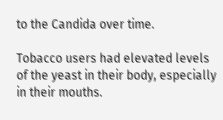to the Candida over time.

Tobacco users had elevated levels of the yeast in their body, especially in their mouths.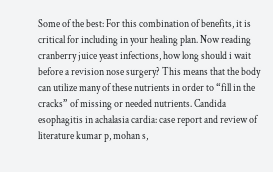Some of the best: For this combination of benefits, it is critical for including in your healing plan. Now reading cranberry juice yeast infections, how long should i wait before a revision nose surgery? This means that the body can utilize many of these nutrients in order to “fill in the cracks” of missing or needed nutrients. Candida esophagitis in achalasia cardia: case report and review of literature kumar p, mohan s,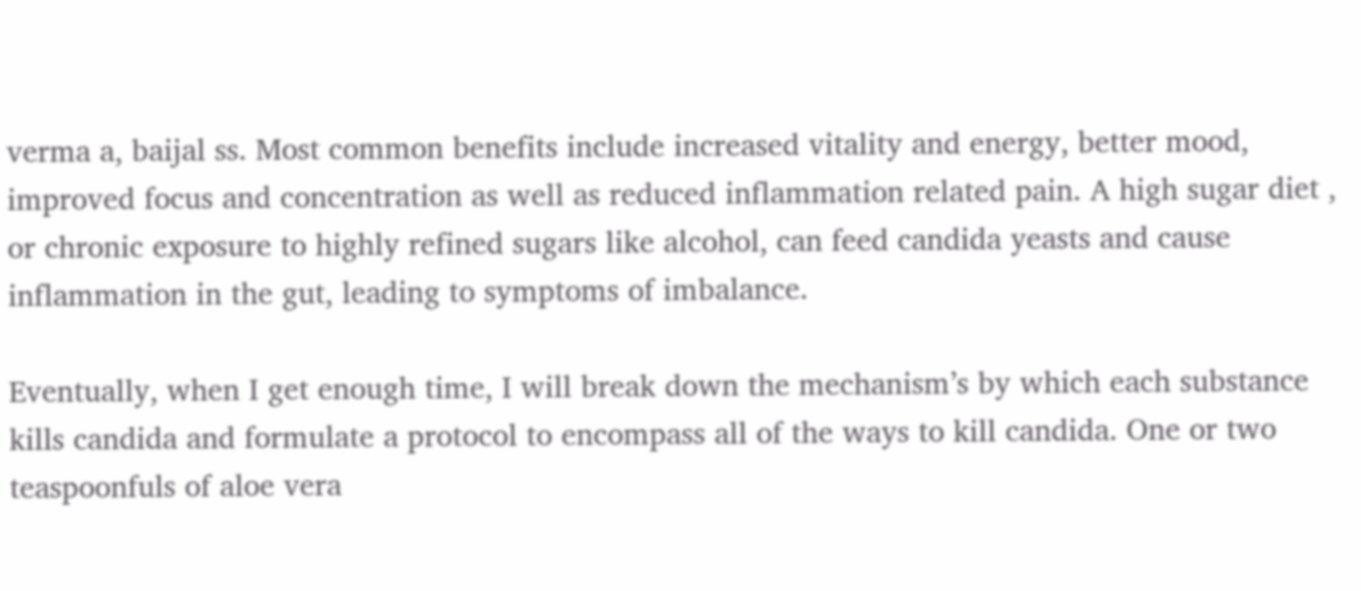verma a, baijal ss. Most common benefits include increased vitality and energy, better mood, improved focus and concentration as well as reduced inflammation related pain. A high sugar diet , or chronic exposure to highly refined sugars like alcohol, can feed candida yeasts and cause inflammation in the gut, leading to symptoms of imbalance.

Eventually, when I get enough time, I will break down the mechanism’s by which each substance kills candida and formulate a protocol to encompass all of the ways to kill candida. One or two teaspoonfuls of aloe vera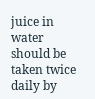juice in water should be taken twice daily by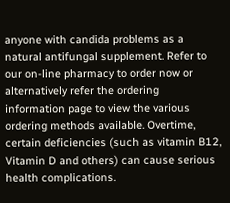anyone with candida problems as a natural antifungal supplement. Refer to our on-line pharmacy to order now or alternatively refer the ordering information page to view the various ordering methods available. Overtime, certain deficiencies (such as vitamin B12, Vitamin D and others) can cause serious health complications.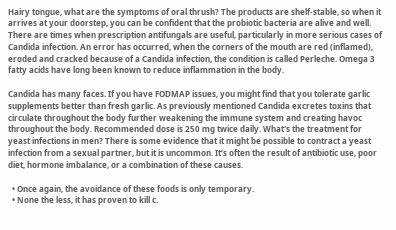Hairy tongue, what are the symptoms of oral thrush? The products are shelf-stable, so when it arrives at your doorstep, you can be confident that the probiotic bacteria are alive and well. There are times when prescription antifungals are useful, particularly in more serious cases of Candida infection. An error has occurred, when the corners of the mouth are red (inflamed), eroded and cracked because of a Candida infection, the condition is called Perleche. Omega 3 fatty acids have long been known to reduce inflammation in the body.

Candida has many faces. If you have FODMAP issues, you might find that you tolerate garlic supplements better than fresh garlic. As previously mentioned Candida excretes toxins that circulate throughout the body further weakening the immune system and creating havoc throughout the body. Recommended dose is 250 mg twice daily. What's the treatment for yeast infections in men? There is some evidence that it might be possible to contract a yeast infection from a sexual partner, but it is uncommon. It’s often the result of antibiotic use, poor diet, hormone imbalance, or a combination of these causes.

  • Once again, the avoidance of these foods is only temporary.
  • None the less, it has proven to kill c.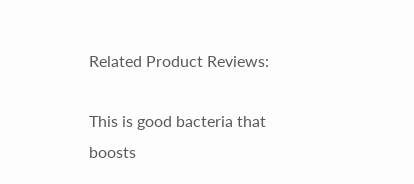Related Product Reviews:

This is good bacteria that boosts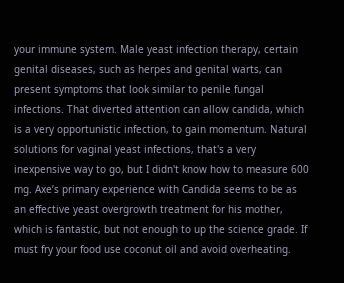your immune system. Male yeast infection therapy, certain genital diseases, such as herpes and genital warts, can present symptoms that look similar to penile fungal infections. That diverted attention can allow candida, which is a very opportunistic infection, to gain momentum. Natural solutions for vaginal yeast infections, that's a very inexpensive way to go, but I didn't know how to measure 600 mg. Axe’s primary experience with Candida seems to be as an effective yeast overgrowth treatment for his mother, which is fantastic, but not enough to up the science grade. If must fry your food use coconut oil and avoid overheating.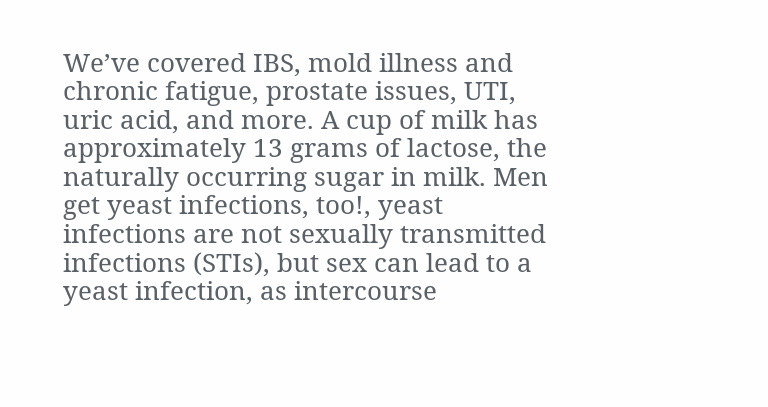We’ve covered IBS, mold illness and chronic fatigue, prostate issues, UTI, uric acid, and more. A cup of milk has approximately 13 grams of lactose, the naturally occurring sugar in milk. Men get yeast infections, too!, yeast infections are not sexually transmitted infections (STIs), but sex can lead to a yeast infection, as intercourse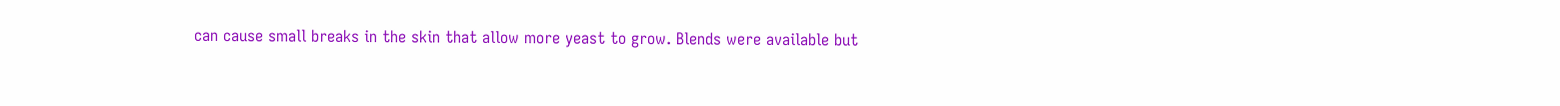can cause small breaks in the skin that allow more yeast to grow. Blends were available but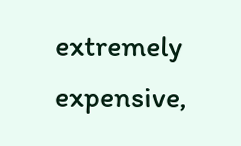extremely expensive,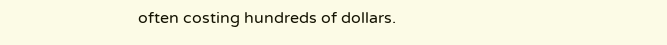often costing hundreds of dollars.